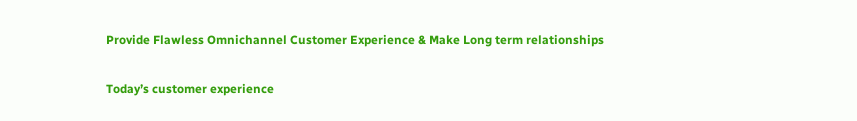Provide Flawless Omnichannel Customer Experience & Make Long term relationships

Today’s customer experience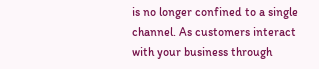is no longer confined to a single channel. As customers interact with your business through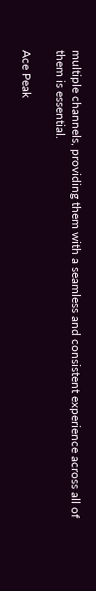multiple channels, providing them with a seamless and consistent experience across all of them is essential.

Ace Peak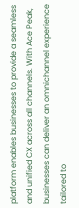platform enables businesses to provide a seamless and unified CX across all channels. With Ace Peak, businesses can deliver an omnichannel experience tailored to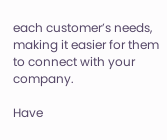each customer’s needs, making it easier for them to connect with your company.

Have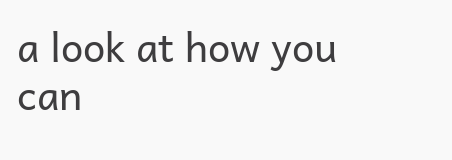a look at how you can